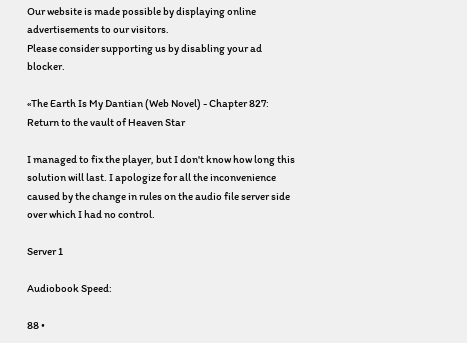Our website is made possible by displaying online advertisements to our visitors.
Please consider supporting us by disabling your ad blocker.

«The Earth Is My Dantian (Web Novel) - Chapter 827: Return to the vault of Heaven Star

I managed to fix the player, but I don't know how long this solution will last. I apologize for all the inconvenience caused by the change in rules on the audio file server side over which I had no control.

Server 1

Audiobook Speed:

88 •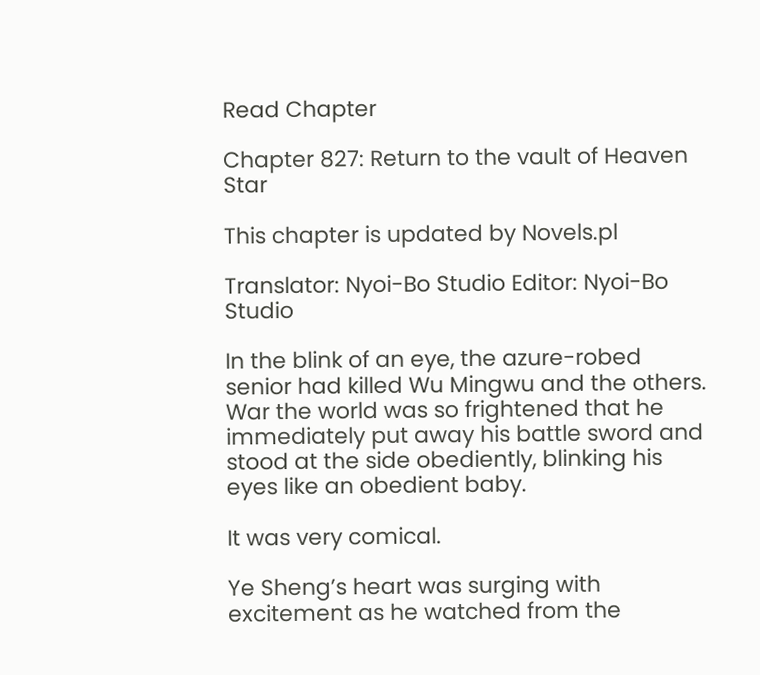Read Chapter

Chapter 827: Return to the vault of Heaven Star

This chapter is updated by Novels.pl

Translator: Nyoi-Bo Studio Editor: Nyoi-Bo Studio

In the blink of an eye, the azure-robed senior had killed Wu Mingwu and the others. War the world was so frightened that he immediately put away his battle sword and stood at the side obediently, blinking his eyes like an obedient baby.

It was very comical.

Ye Sheng’s heart was surging with excitement as he watched from the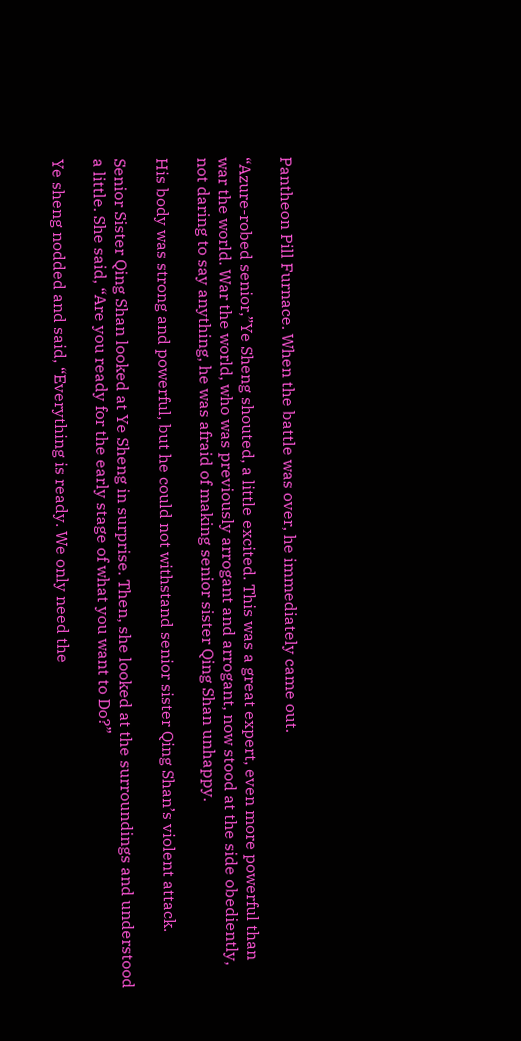Pantheon Pill Furnace. When the battle was over, he immediately came out.

“Azure-robed senior,”Ye Sheng shouted, a little excited. This was a great expert, even more powerful than war the world. War the world, who was previously arrogant and arrogant, now stood at the side obediently, not daring to say anything, he was afraid of making senior sister Qing Shan unhappy.

His body was strong and powerful, but he could not withstand senior sister Qing Shan’s violent attack.

Senior Sister Qing Shan looked at Ye Sheng in surprise. Then, she looked at the surroundings and understood a little. She said, “Are you ready for the early stage of what you want to Do?”

Ye sheng nodded and said, “Everything is ready. We only need the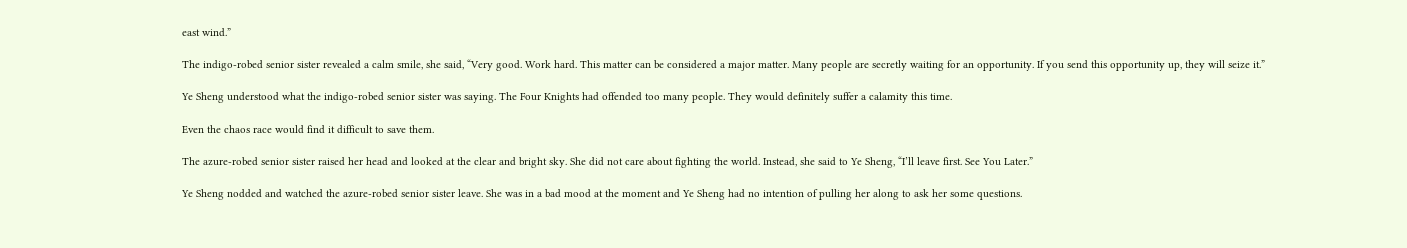east wind.”

The indigo-robed senior sister revealed a calm smile, she said, “Very good. Work hard. This matter can be considered a major matter. Many people are secretly waiting for an opportunity. If you send this opportunity up, they will seize it.”

Ye Sheng understood what the indigo-robed senior sister was saying. The Four Knights had offended too many people. They would definitely suffer a calamity this time.

Even the chaos race would find it difficult to save them.

The azure-robed senior sister raised her head and looked at the clear and bright sky. She did not care about fighting the world. Instead, she said to Ye Sheng, “I’ll leave first. See You Later.”

Ye Sheng nodded and watched the azure-robed senior sister leave. She was in a bad mood at the moment and Ye Sheng had no intention of pulling her along to ask her some questions.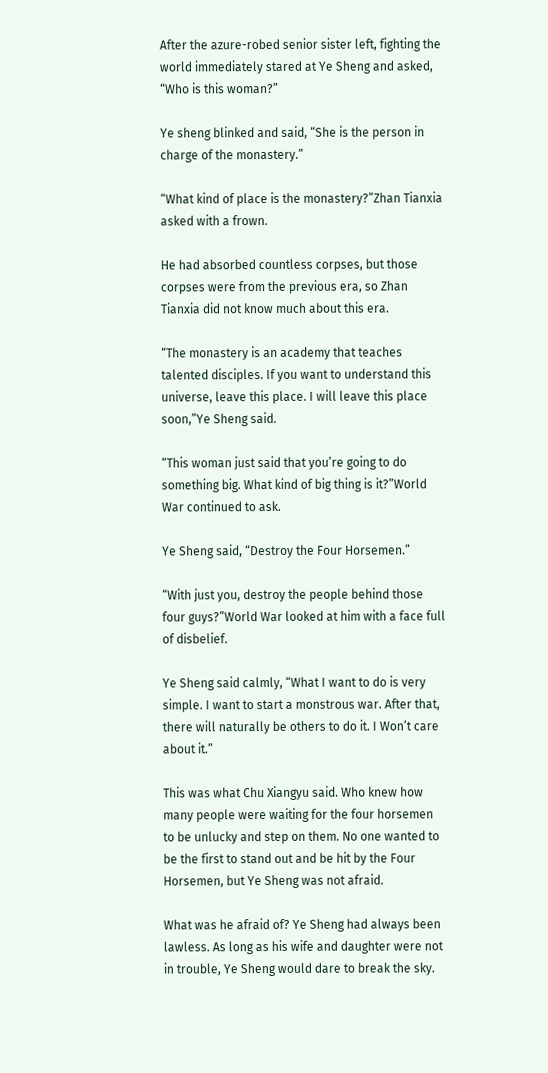After the azure-robed senior sister left, fighting the world immediately stared at Ye Sheng and asked, “Who is this woman?”

Ye sheng blinked and said, “She is the person in charge of the monastery.”

“What kind of place is the monastery?”Zhan Tianxia asked with a frown.

He had absorbed countless corpses, but those corpses were from the previous era, so Zhan Tianxia did not know much about this era.

“The monastery is an academy that teaches talented disciples. If you want to understand this universe, leave this place. I will leave this place soon,”Ye Sheng said.

“This woman just said that you’re going to do something big. What kind of big thing is it?”World War continued to ask.

Ye Sheng said, “Destroy the Four Horsemen.”

“With just you, destroy the people behind those four guys?”World War looked at him with a face full of disbelief.

Ye Sheng said calmly, “What I want to do is very simple. I want to start a monstrous war. After that, there will naturally be others to do it. I Won’t care about it.”

This was what Chu Xiangyu said. Who knew how many people were waiting for the four horsemen to be unlucky and step on them. No one wanted to be the first to stand out and be hit by the Four Horsemen, but Ye Sheng was not afraid.

What was he afraid of? Ye Sheng had always been lawless. As long as his wife and daughter were not in trouble, Ye Sheng would dare to break the sky.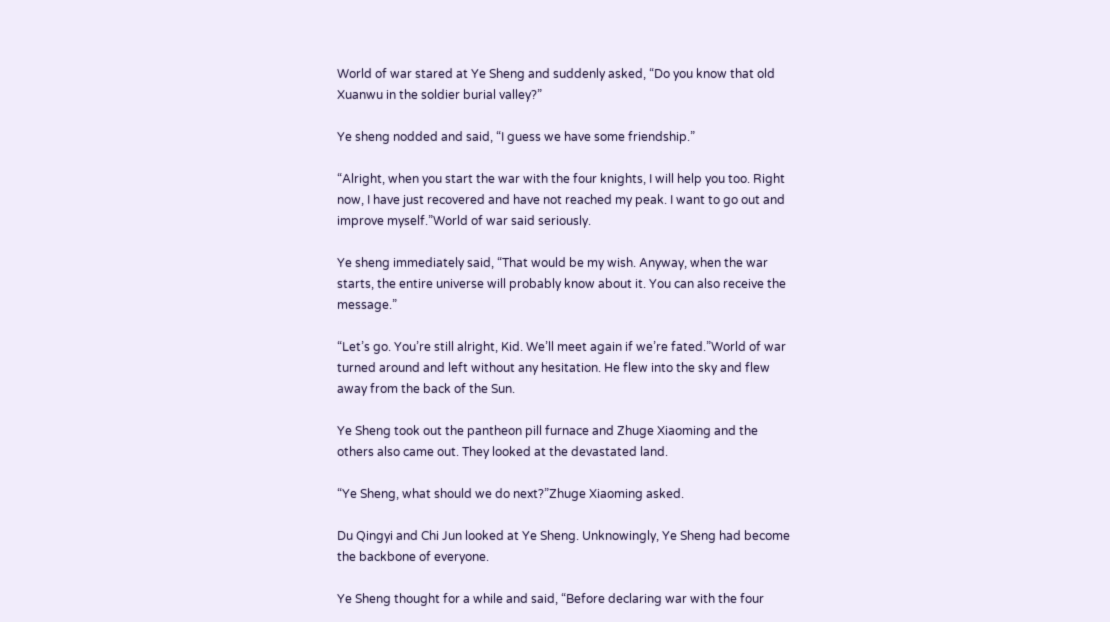World of war stared at Ye Sheng and suddenly asked, “Do you know that old Xuanwu in the soldier burial valley?”

Ye sheng nodded and said, “I guess we have some friendship.”

“Alright, when you start the war with the four knights, I will help you too. Right now, I have just recovered and have not reached my peak. I want to go out and improve myself.”World of war said seriously.

Ye sheng immediately said, “That would be my wish. Anyway, when the war starts, the entire universe will probably know about it. You can also receive the message.”

“Let’s go. You’re still alright, Kid. We’ll meet again if we’re fated.”World of war turned around and left without any hesitation. He flew into the sky and flew away from the back of the Sun.

Ye Sheng took out the pantheon pill furnace and Zhuge Xiaoming and the others also came out. They looked at the devastated land.

“Ye Sheng, what should we do next?”Zhuge Xiaoming asked.

Du Qingyi and Chi Jun looked at Ye Sheng. Unknowingly, Ye Sheng had become the backbone of everyone.

Ye Sheng thought for a while and said, “Before declaring war with the four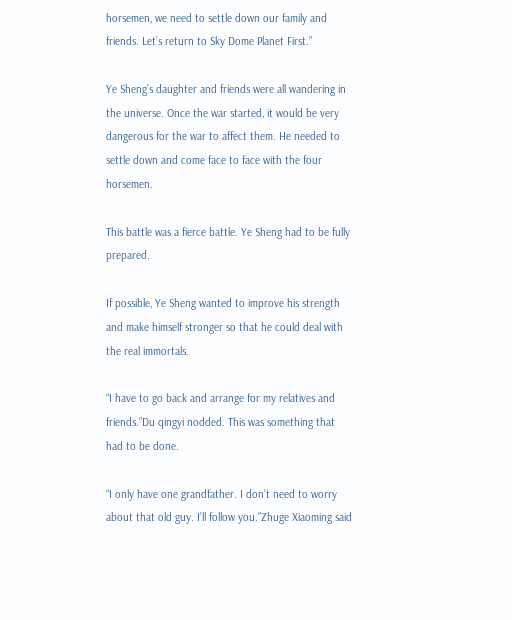horsemen, we need to settle down our family and friends. Let’s return to Sky Dome Planet First.”

Ye Sheng’s daughter and friends were all wandering in the universe. Once the war started, it would be very dangerous for the war to affect them. He needed to settle down and come face to face with the four horsemen.

This battle was a fierce battle. Ye Sheng had to be fully prepared.

If possible, Ye Sheng wanted to improve his strength and make himself stronger so that he could deal with the real immortals.

“I have to go back and arrange for my relatives and friends.”Du qingyi nodded. This was something that had to be done.

“I only have one grandfather. I don’t need to worry about that old guy. I’ll follow you.”Zhuge Xiaoming said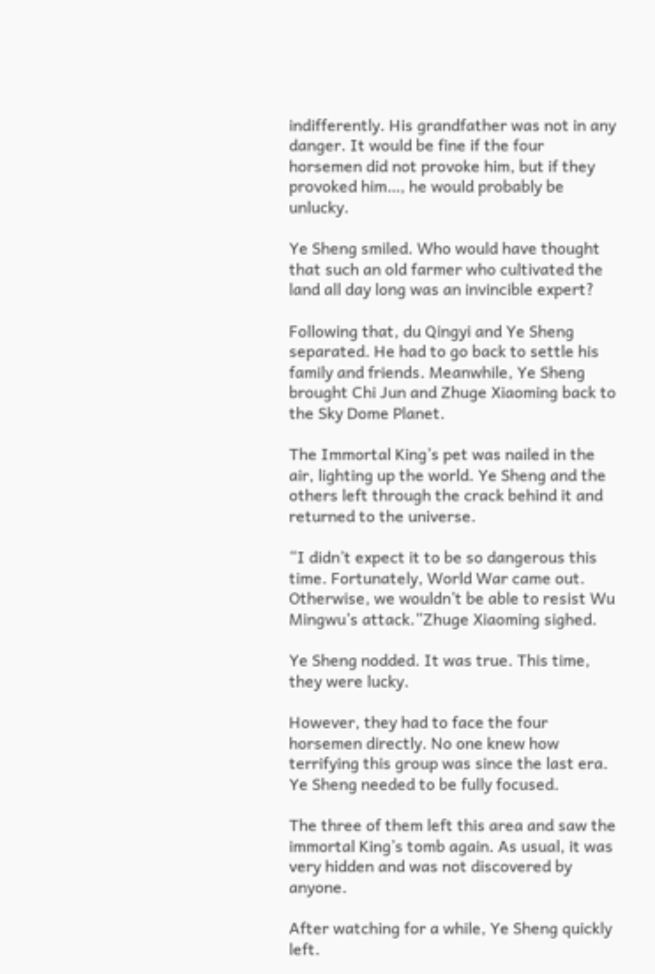indifferently. His grandfather was not in any danger. It would be fine if the four horsemen did not provoke him, but if they provoked him…, he would probably be unlucky.

Ye Sheng smiled. Who would have thought that such an old farmer who cultivated the land all day long was an invincible expert?

Following that, du Qingyi and Ye Sheng separated. He had to go back to settle his family and friends. Meanwhile, Ye Sheng brought Chi Jun and Zhuge Xiaoming back to the Sky Dome Planet.

The Immortal King’s pet was nailed in the air, lighting up the world. Ye Sheng and the others left through the crack behind it and returned to the universe.

“I didn’t expect it to be so dangerous this time. Fortunately, World War came out. Otherwise, we wouldn’t be able to resist Wu Mingwu’s attack.”Zhuge Xiaoming sighed.

Ye Sheng nodded. It was true. This time, they were lucky.

However, they had to face the four horsemen directly. No one knew how terrifying this group was since the last era. Ye Sheng needed to be fully focused.

The three of them left this area and saw the immortal King’s tomb again. As usual, it was very hidden and was not discovered by anyone.

After watching for a while, Ye Sheng quickly left.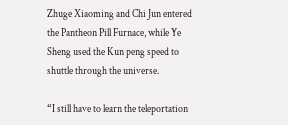Zhuge Xiaoming and Chi Jun entered the Pantheon Pill Furnace, while Ye Sheng used the Kun peng speed to shuttle through the universe.

“I still have to learn the teleportation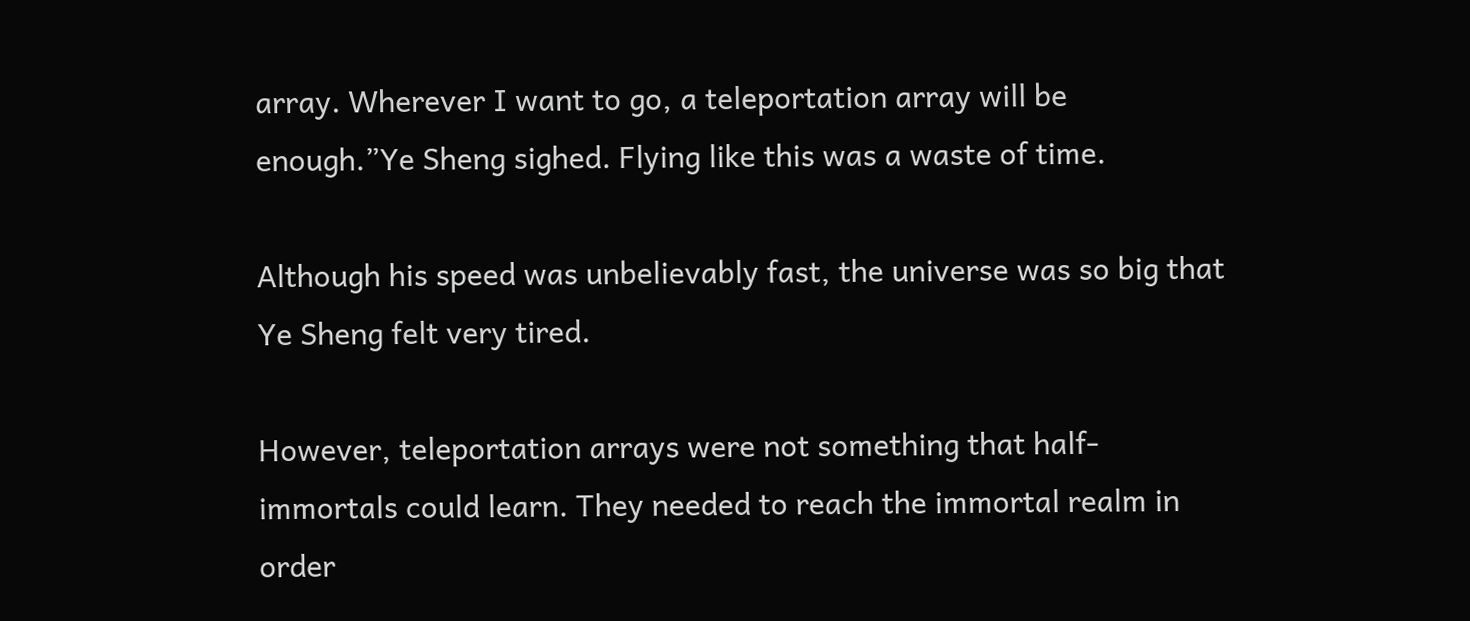array. Wherever I want to go, a teleportation array will be enough.”Ye Sheng sighed. Flying like this was a waste of time.

Although his speed was unbelievably fast, the universe was so big that Ye Sheng felt very tired.

However, teleportation arrays were not something that half-immortals could learn. They needed to reach the immortal realm in order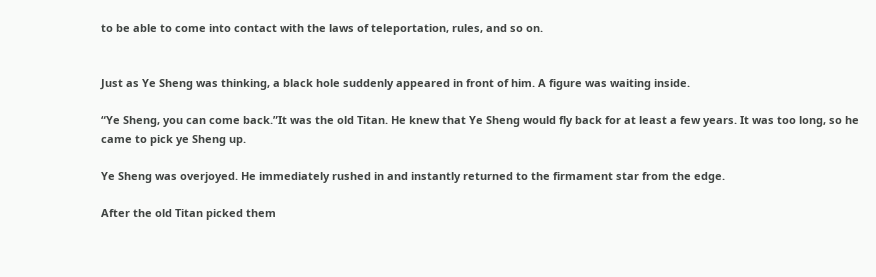to be able to come into contact with the laws of teleportation, rules, and so on.


Just as Ye Sheng was thinking, a black hole suddenly appeared in front of him. A figure was waiting inside.

“Ye Sheng, you can come back.”It was the old Titan. He knew that Ye Sheng would fly back for at least a few years. It was too long, so he came to pick ye Sheng up.

Ye Sheng was overjoyed. He immediately rushed in and instantly returned to the firmament star from the edge.

After the old Titan picked them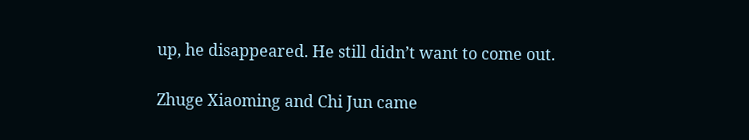up, he disappeared. He still didn’t want to come out.

Zhuge Xiaoming and Chi Jun came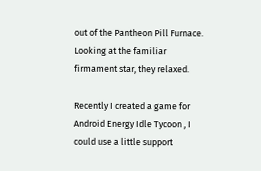out of the Pantheon Pill Furnace. Looking at the familiar firmament star, they relaxed.

Recently I created a game for Android Energy Idle Tycoon , I could use a little support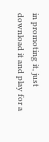in promoting it, just download it and play for a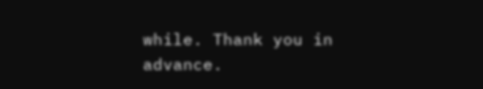while. Thank you in advance.